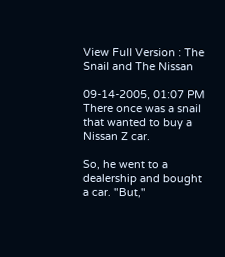View Full Version : The Snail and The Nissan

09-14-2005, 01:07 PM
There once was a snail that wanted to buy a Nissan Z car.

So, he went to a dealership and bought a car. "But,"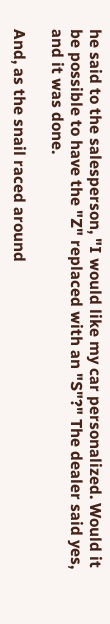he said to the salesperson, "I would like my car personalized. Would it be possible to have the "Z" replaced with an "S"?" The dealer said yes, and it was done.

And, as the snail raced around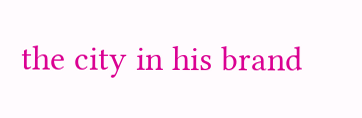the city in his brand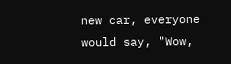new car, everyone would say, "Wow,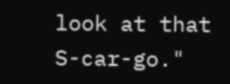look at that S-car-go."